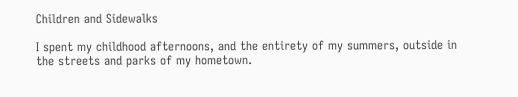Children and Sidewalks

I spent my childhood afternoons, and the entirety of my summers, outside in the streets and parks of my hometown.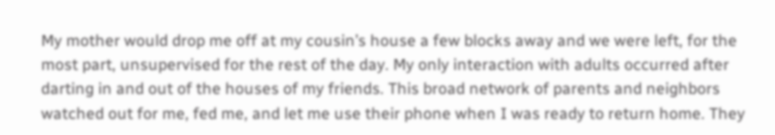My mother would drop me off at my cousin’s house a few blocks away and we were left, for the most part, unsupervised for the rest of the day. My only interaction with adults occurred after darting in and out of the houses of my friends. This broad network of parents and neighbors watched out for me, fed me, and let me use their phone when I was ready to return home. They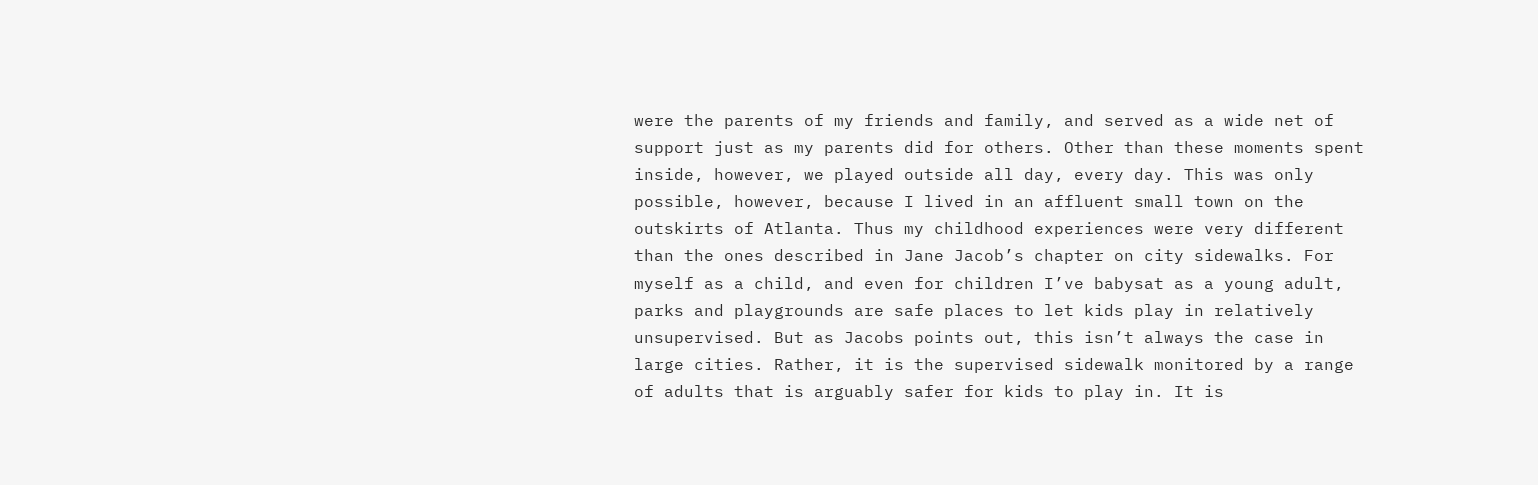were the parents of my friends and family, and served as a wide net of support just as my parents did for others. Other than these moments spent inside, however, we played outside all day, every day. This was only possible, however, because I lived in an affluent small town on the outskirts of Atlanta. Thus my childhood experiences were very different than the ones described in Jane Jacob’s chapter on city sidewalks. For myself as a child, and even for children I’ve babysat as a young adult, parks and playgrounds are safe places to let kids play in relatively unsupervised. But as Jacobs points out, this isn’t always the case in large cities. Rather, it is the supervised sidewalk monitored by a range of adults that is arguably safer for kids to play in. It is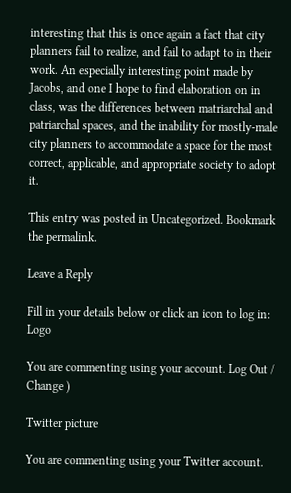interesting that this is once again a fact that city planners fail to realize, and fail to adapt to in their work. An especially interesting point made by Jacobs, and one I hope to find elaboration on in class, was the differences between matriarchal and patriarchal spaces, and the inability for mostly-male city planners to accommodate a space for the most correct, applicable, and appropriate society to adopt it.

This entry was posted in Uncategorized. Bookmark the permalink.

Leave a Reply

Fill in your details below or click an icon to log in: Logo

You are commenting using your account. Log Out / Change )

Twitter picture

You are commenting using your Twitter account.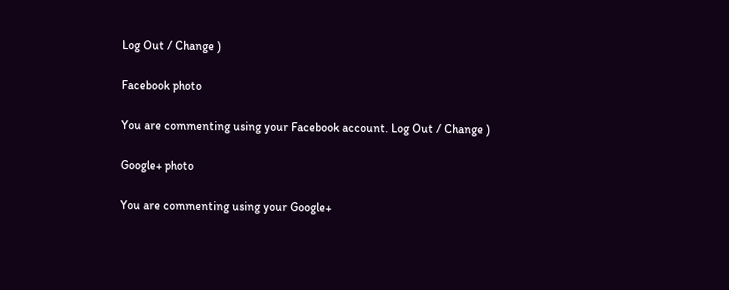Log Out / Change )

Facebook photo

You are commenting using your Facebook account. Log Out / Change )

Google+ photo

You are commenting using your Google+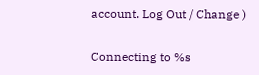account. Log Out / Change )

Connecting to %s